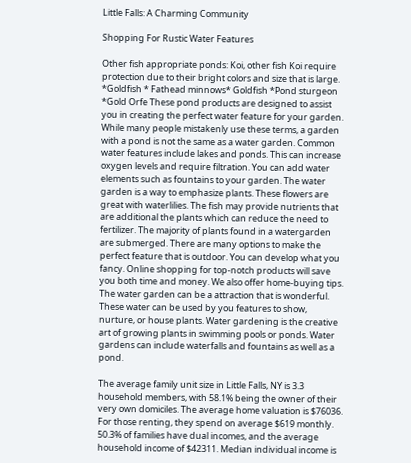Little Falls: A Charming Community

Shopping For Rustic Water Features

Other fish appropriate ponds: Koi, other fish Koi require protection due to their bright colors and size that is large. *Goldfish * Fathead minnows* Goldfish *Pond sturgeon *Gold Orfe These pond products are designed to assist you in creating the perfect water feature for your garden. While many people mistakenly use these terms, a garden with a pond is not the same as a water garden. Common water features include lakes and ponds. This can increase oxygen levels and require filtration. You can add water elements such as fountains to your garden. The water garden is a way to emphasize plants. These flowers are great with waterlilies. The fish may provide nutrients that are additional the plants which can reduce the need to fertilizer. The majority of plants found in a watergarden are submerged. There are many options to make the perfect feature that is outdoor. You can develop what you fancy. Online shopping for top-notch products will save you both time and money. We also offer home-buying tips. The water garden can be a attraction that is wonderful. These water can be used by you features to show, nurture, or house plants. Water gardening is the creative art of growing plants in swimming pools or ponds. Water gardens can include waterfalls and fountains as well as a pond.

The average family unit size in Little Falls, NY is 3.3 household members, with 58.1% being the owner of their very own domiciles. The average home valuation is $76036. For those renting, they spend on average $619 monthly. 50.3% of families have dual incomes, and the average household income of $42311. Median individual income is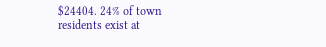$24404. 24% of town residents exist at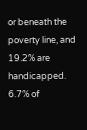or beneath the poverty line, and 19.2% are handicapped. 6.7% of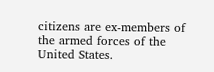citizens are ex-members of the armed forces of the United States.